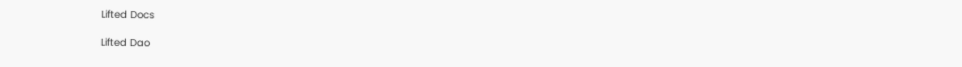Lifted Docs

Lifted Dao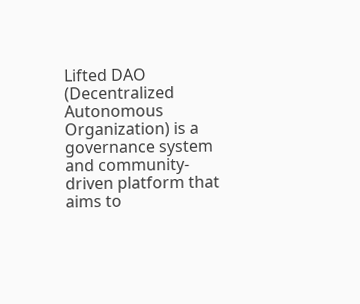Lifted DAO (Decentralized Autonomous Organization) is a governance system and community-driven platform that aims to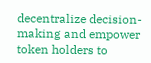decentralize decision-making and empower token holders to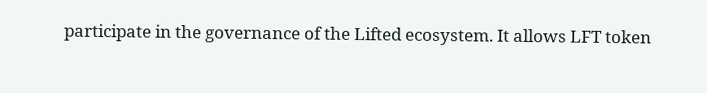participate in the governance of the Lifted ecosystem. It allows LFT token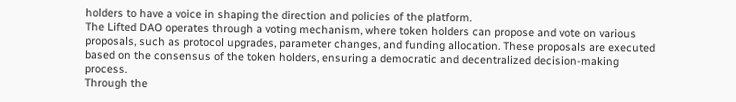holders to have a voice in shaping the direction and policies of the platform.
The Lifted DAO operates through a voting mechanism, where token holders can propose and vote on various proposals, such as protocol upgrades, parameter changes, and funding allocation. These proposals are executed based on the consensus of the token holders, ensuring a democratic and decentralized decision-making process.
Through the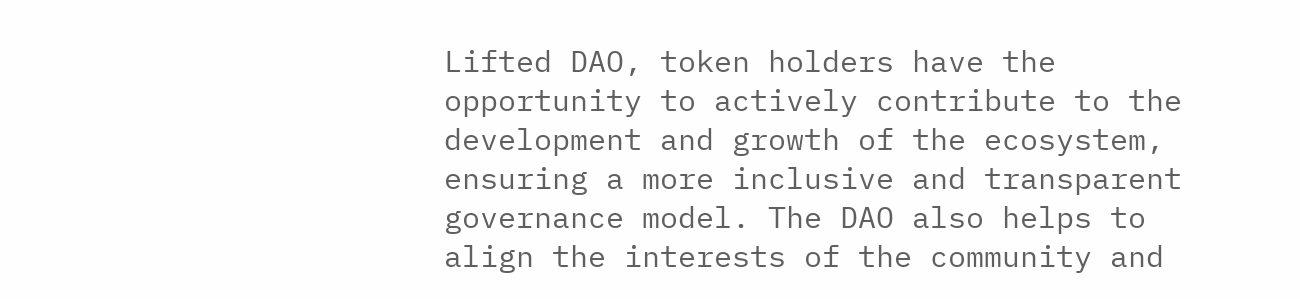Lifted DAO, token holders have the opportunity to actively contribute to the development and growth of the ecosystem, ensuring a more inclusive and transparent governance model. The DAO also helps to align the interests of the community and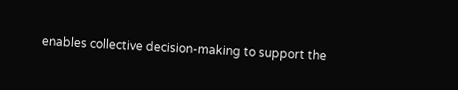enables collective decision-making to support the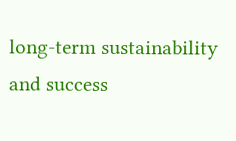long-term sustainability and success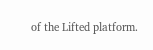of the Lifted platform.